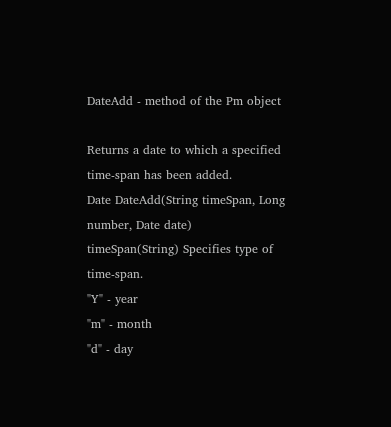DateAdd - method of the Pm object

Returns a date to which a specified time-span has been added.
Date DateAdd(String timeSpan, Long number, Date date)
timeSpan(String) Specifies type of time-span.
"Y" - year
"m" - month
"d" - day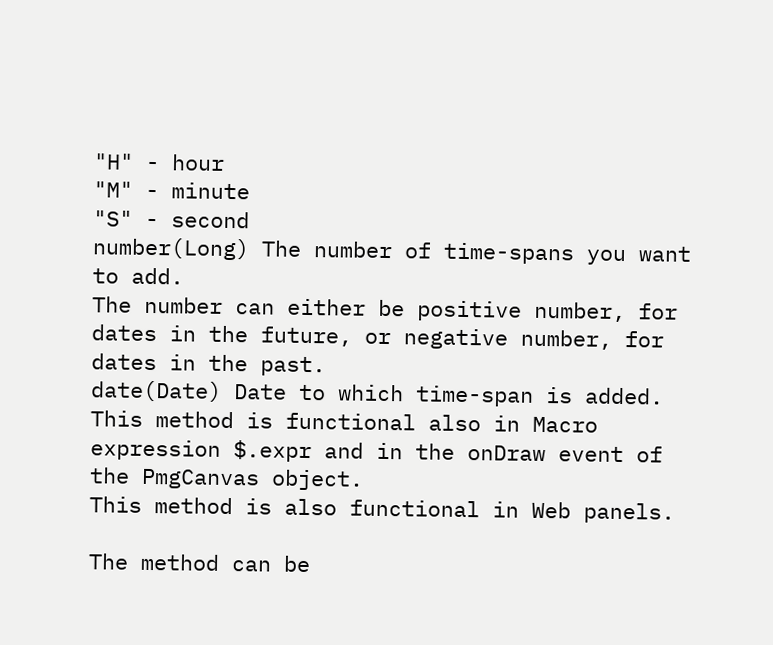"H" - hour
"M" - minute
"S" - second
number(Long) The number of time-spans you want to add.
The number can either be positive number, for dates in the future, or negative number, for dates in the past.
date(Date) Date to which time-span is added.
This method is functional also in Macro expression $.expr and in the onDraw event of the PmgCanvas object.
This method is also functional in Web panels.

The method can be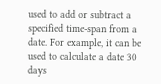used to add or subtract a specified time-span from a date. For example, it can be used to calculate a date 30 days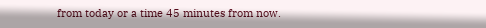from today or a time 45 minutes from now.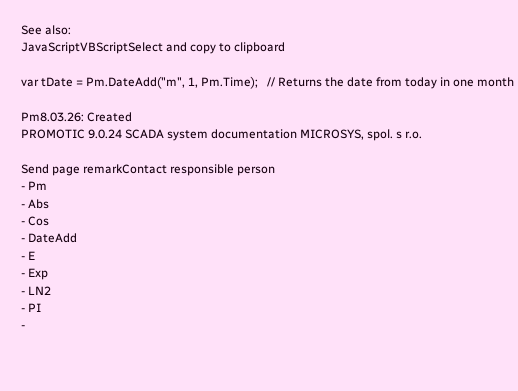See also:
JavaScriptVBScriptSelect and copy to clipboard

var tDate = Pm.DateAdd("m", 1, Pm.Time);   // Returns the date from today in one month

Pm8.03.26: Created
PROMOTIC 9.0.24 SCADA system documentation MICROSYS, spol. s r.o.

Send page remarkContact responsible person
- Pm
- Abs
- Cos
- DateAdd
- E
- Exp
- LN2
- PI
-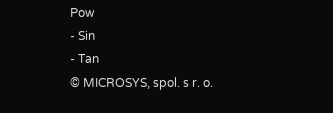Pow
- Sin
- Tan
© MICROSYS, spol. s r. o.